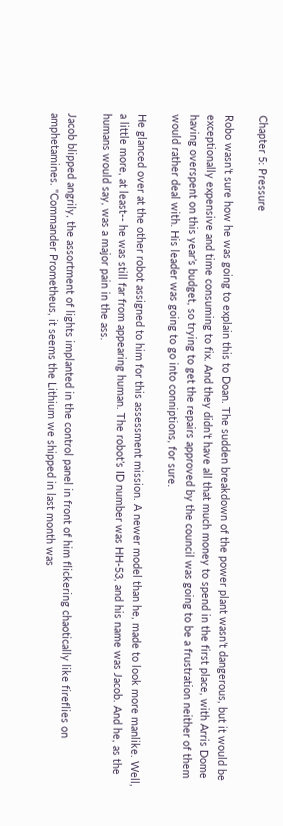Chapter 5: Pressure

Robo wasn’t sure how he was going to explain this to Doan. The sudden breakdown of the power plant wasn’t dangerous, but it would be exceptionally expensive and time consuming to fix. And they didn’t have all that much money to spend in the first place, with Arris Dome having overspent on this year’s budget, so trying to get the repairs approved by the council was going to be a frustration neither of them would rather deal with. His leader was going to go into conniptions, for sure.

He glanced over at the other robot assigned to him for this assessment mission. A newer model than he, made to look more manlike. Well, a little more, at least-- he was still far from appearing human. The robot’s ID number was HH-53, and his name was Jacob. And he, as the humans would say, was a major pain in the ass.

Jacob blipped angrily, the assortment of lights implanted in the control panel in front of him flickering chaotically like fireflies on amphetamines. "Commander Prometheus, it seems the Lithium we shipped in last month was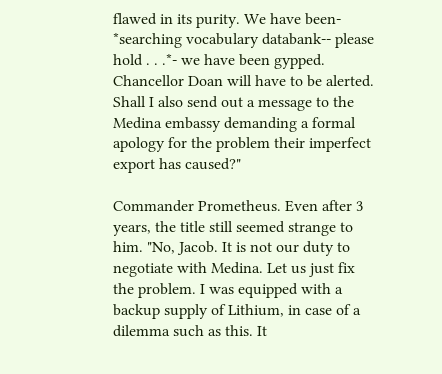flawed in its purity. We have been- *searching vocabulary databank-- please hold . . .*- we have been gypped. Chancellor Doan will have to be alerted. Shall I also send out a message to the Medina embassy demanding a formal apology for the problem their imperfect export has caused?"

Commander Prometheus. Even after 3 years, the title still seemed strange to him. "No, Jacob. It is not our duty to negotiate with Medina. Let us just fix the problem. I was equipped with a backup supply of Lithium, in case of a dilemma such as this. It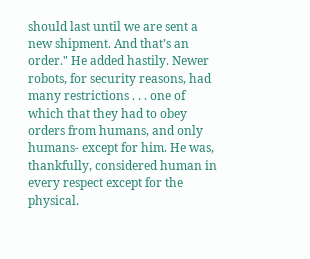should last until we are sent a new shipment. And that’s an order." He added hastily. Newer robots, for security reasons, had many restrictions . . . one of which that they had to obey orders from humans, and only humans- except for him. He was, thankfully, considered human in every respect except for the physical.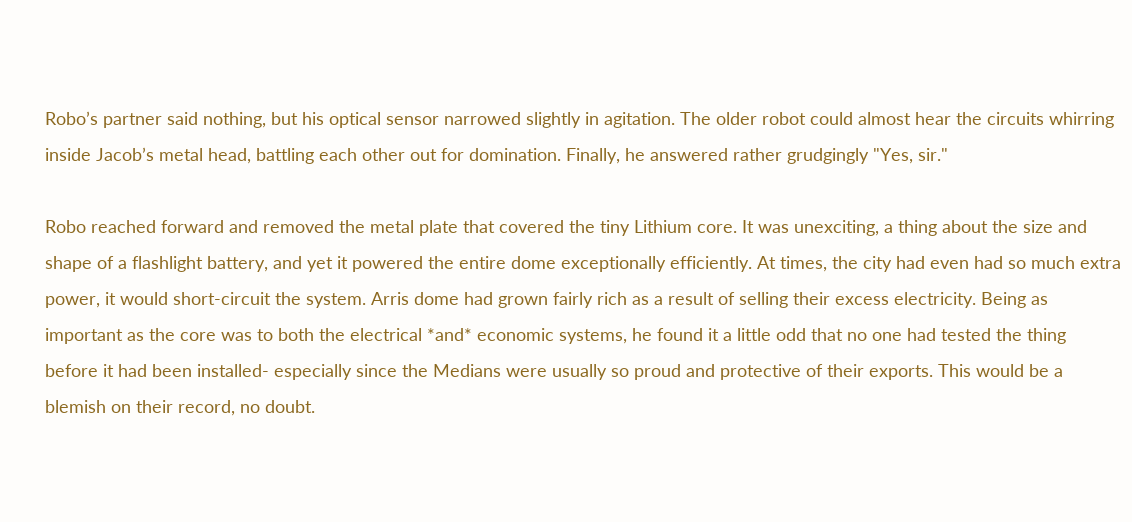Robo’s partner said nothing, but his optical sensor narrowed slightly in agitation. The older robot could almost hear the circuits whirring inside Jacob’s metal head, battling each other out for domination. Finally, he answered rather grudgingly "Yes, sir."

Robo reached forward and removed the metal plate that covered the tiny Lithium core. It was unexciting, a thing about the size and shape of a flashlight battery, and yet it powered the entire dome exceptionally efficiently. At times, the city had even had so much extra power, it would short-circuit the system. Arris dome had grown fairly rich as a result of selling their excess electricity. Being as important as the core was to both the electrical *and* economic systems, he found it a little odd that no one had tested the thing before it had been installed- especially since the Medians were usually so proud and protective of their exports. This would be a blemish on their record, no doubt.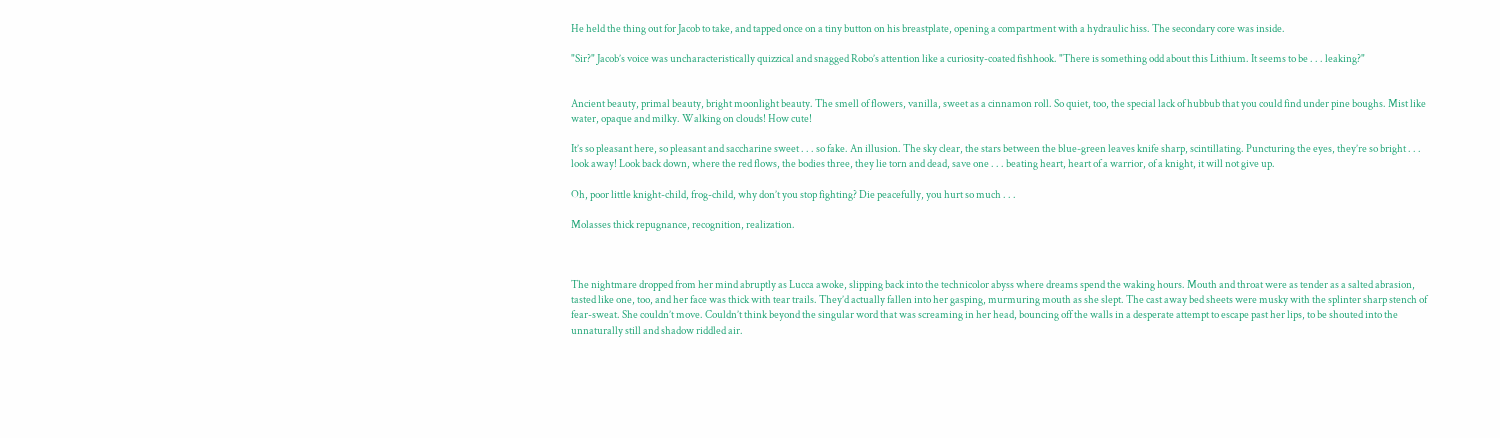He held the thing out for Jacob to take, and tapped once on a tiny button on his breastplate, opening a compartment with a hydraulic hiss. The secondary core was inside.

"Sir?" Jacob’s voice was uncharacteristically quizzical and snagged Robo’s attention like a curiosity-coated fishhook. "There is something odd about this Lithium. It seems to be . . . leaking?"


Ancient beauty, primal beauty, bright moonlight beauty. The smell of flowers, vanilla, sweet as a cinnamon roll. So quiet, too, the special lack of hubbub that you could find under pine boughs. Mist like water, opaque and milky. Walking on clouds! How cute!

It’s so pleasant here, so pleasant and saccharine sweet . . . so fake. An illusion. The sky clear, the stars between the blue-green leaves knife sharp, scintillating. Puncturing the eyes, they’re so bright . . . look away! Look back down, where the red flows, the bodies three, they lie torn and dead, save one . . . beating heart, heart of a warrior, of a knight, it will not give up.

Oh, poor little knight-child, frog-child, why don’t you stop fighting? Die peacefully, you hurt so much . . .

Molasses thick repugnance, recognition, realization.



The nightmare dropped from her mind abruptly as Lucca awoke, slipping back into the technicolor abyss where dreams spend the waking hours. Mouth and throat were as tender as a salted abrasion, tasted like one, too, and her face was thick with tear trails. They’d actually fallen into her gasping, murmuring mouth as she slept. The cast away bed sheets were musky with the splinter sharp stench of fear-sweat. She couldn’t move. Couldn’t think beyond the singular word that was screaming in her head, bouncing off the walls in a desperate attempt to escape past her lips, to be shouted into the unnaturally still and shadow riddled air.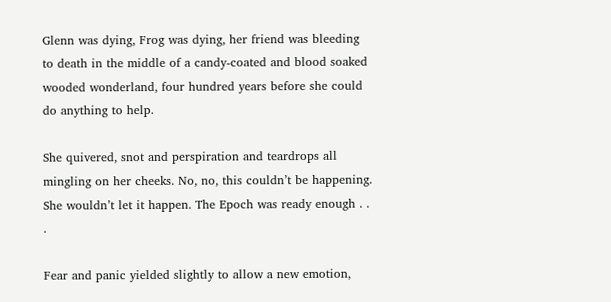Glenn was dying, Frog was dying, her friend was bleeding to death in the middle of a candy-coated and blood soaked wooded wonderland, four hundred years before she could do anything to help.

She quivered, snot and perspiration and teardrops all mingling on her cheeks. No, no, this couldn’t be happening. She wouldn’t let it happen. The Epoch was ready enough . . .

Fear and panic yielded slightly to allow a new emotion,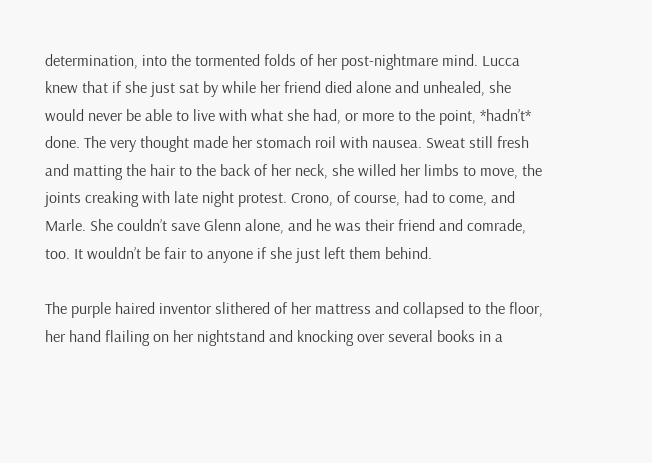determination, into the tormented folds of her post-nightmare mind. Lucca knew that if she just sat by while her friend died alone and unhealed, she would never be able to live with what she had, or more to the point, *hadn’t* done. The very thought made her stomach roil with nausea. Sweat still fresh and matting the hair to the back of her neck, she willed her limbs to move, the joints creaking with late night protest. Crono, of course, had to come, and Marle. She couldn’t save Glenn alone, and he was their friend and comrade, too. It wouldn’t be fair to anyone if she just left them behind.

The purple haired inventor slithered of her mattress and collapsed to the floor, her hand flailing on her nightstand and knocking over several books in a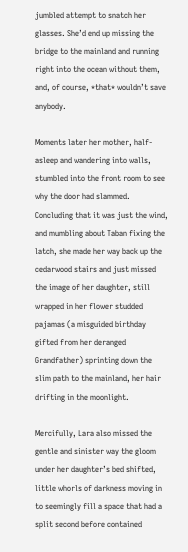jumbled attempt to snatch her glasses. She’d end up missing the bridge to the mainland and running right into the ocean without them, and, of course, *that* wouldn’t save anybody.

Moments later her mother, half-asleep and wandering into walls, stumbled into the front room to see why the door had slammed. Concluding that it was just the wind, and mumbling about Taban fixing the latch, she made her way back up the cedarwood stairs and just missed the image of her daughter, still wrapped in her flower studded pajamas (a misguided birthday gifted from her deranged Grandfather) sprinting down the slim path to the mainland, her hair drifting in the moonlight.

Mercifully, Lara also missed the gentle and sinister way the gloom under her daughter’s bed shifted, little whorls of darkness moving in to seemingly fill a space that had a split second before contained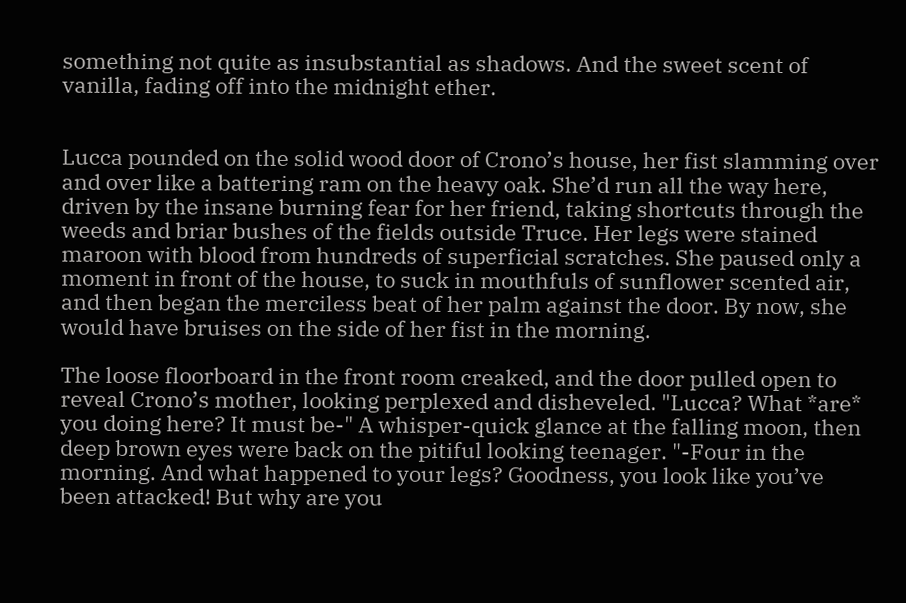something not quite as insubstantial as shadows. And the sweet scent of vanilla, fading off into the midnight ether.


Lucca pounded on the solid wood door of Crono’s house, her fist slamming over and over like a battering ram on the heavy oak. She’d run all the way here, driven by the insane burning fear for her friend, taking shortcuts through the weeds and briar bushes of the fields outside Truce. Her legs were stained maroon with blood from hundreds of superficial scratches. She paused only a moment in front of the house, to suck in mouthfuls of sunflower scented air, and then began the merciless beat of her palm against the door. By now, she would have bruises on the side of her fist in the morning.

The loose floorboard in the front room creaked, and the door pulled open to reveal Crono’s mother, looking perplexed and disheveled. "Lucca? What *are* you doing here? It must be-" A whisper-quick glance at the falling moon, then deep brown eyes were back on the pitiful looking teenager. "-Four in the morning. And what happened to your legs? Goodness, you look like you’ve been attacked! But why are you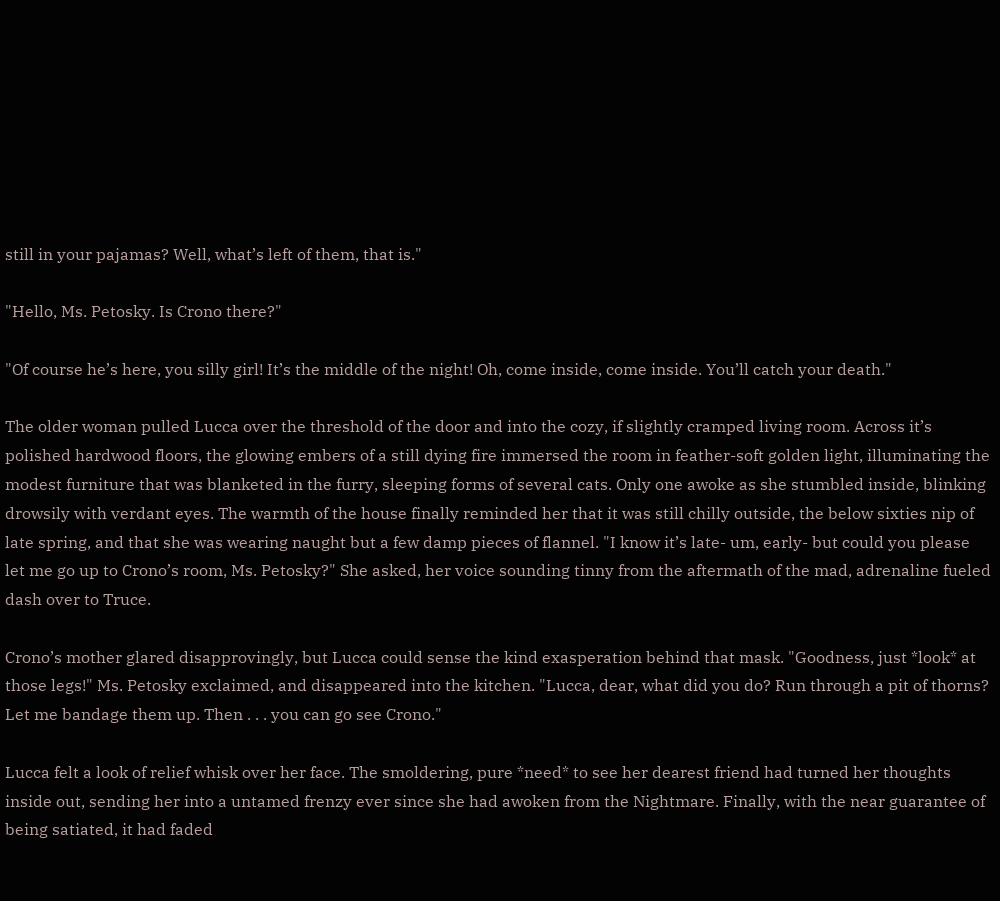still in your pajamas? Well, what’s left of them, that is."

"Hello, Ms. Petosky. Is Crono there?"

"Of course he’s here, you silly girl! It’s the middle of the night! Oh, come inside, come inside. You’ll catch your death."

The older woman pulled Lucca over the threshold of the door and into the cozy, if slightly cramped living room. Across it’s polished hardwood floors, the glowing embers of a still dying fire immersed the room in feather-soft golden light, illuminating the modest furniture that was blanketed in the furry, sleeping forms of several cats. Only one awoke as she stumbled inside, blinking drowsily with verdant eyes. The warmth of the house finally reminded her that it was still chilly outside, the below sixties nip of late spring, and that she was wearing naught but a few damp pieces of flannel. "I know it’s late- um, early- but could you please let me go up to Crono’s room, Ms. Petosky?" She asked, her voice sounding tinny from the aftermath of the mad, adrenaline fueled dash over to Truce.

Crono’s mother glared disapprovingly, but Lucca could sense the kind exasperation behind that mask. "Goodness, just *look* at those legs!" Ms. Petosky exclaimed, and disappeared into the kitchen. "Lucca, dear, what did you do? Run through a pit of thorns? Let me bandage them up. Then . . . you can go see Crono."

Lucca felt a look of relief whisk over her face. The smoldering, pure *need* to see her dearest friend had turned her thoughts inside out, sending her into a untamed frenzy ever since she had awoken from the Nightmare. Finally, with the near guarantee of being satiated, it had faded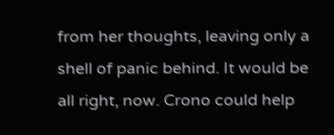from her thoughts, leaving only a shell of panic behind. It would be all right, now. Crono could help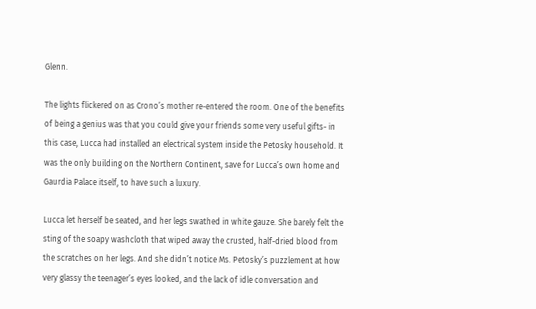Glenn.

The lights flickered on as Crono’s mother re-entered the room. One of the benefits of being a genius was that you could give your friends some very useful gifts- in this case, Lucca had installed an electrical system inside the Petosky household. It was the only building on the Northern Continent, save for Lucca’s own home and Gaurdia Palace itself, to have such a luxury.

Lucca let herself be seated, and her legs swathed in white gauze. She barely felt the sting of the soapy washcloth that wiped away the crusted, half-dried blood from the scratches on her legs. And she didn’t notice Ms. Petosky’s puzzlement at how very glassy the teenager’s eyes looked, and the lack of idle conversation and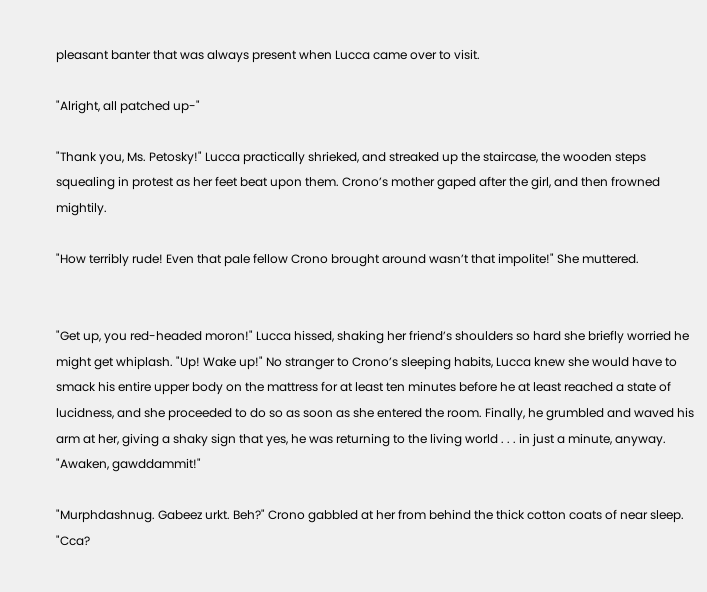pleasant banter that was always present when Lucca came over to visit.

"Alright, all patched up-"

"Thank you, Ms. Petosky!" Lucca practically shrieked, and streaked up the staircase, the wooden steps squealing in protest as her feet beat upon them. Crono’s mother gaped after the girl, and then frowned mightily.

"How terribly rude! Even that pale fellow Crono brought around wasn’t that impolite!" She muttered.


"Get up, you red-headed moron!" Lucca hissed, shaking her friend’s shoulders so hard she briefly worried he might get whiplash. "Up! Wake up!" No stranger to Crono’s sleeping habits, Lucca knew she would have to smack his entire upper body on the mattress for at least ten minutes before he at least reached a state of lucidness, and she proceeded to do so as soon as she entered the room. Finally, he grumbled and waved his arm at her, giving a shaky sign that yes, he was returning to the living world . . . in just a minute, anyway. "Awaken, gawddammit!"

"Murphdashnug. Gabeez urkt. Beh?" Crono gabbled at her from behind the thick cotton coats of near sleep. "Cca?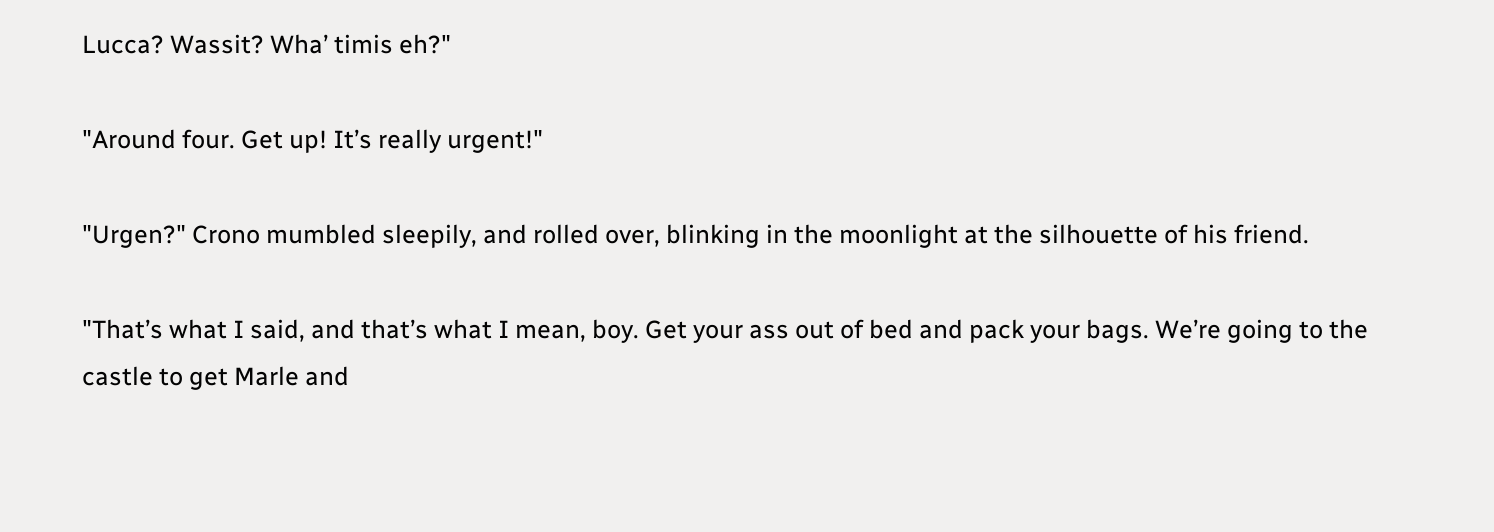Lucca? Wassit? Wha’ timis eh?"

"Around four. Get up! It’s really urgent!"

"Urgen?" Crono mumbled sleepily, and rolled over, blinking in the moonlight at the silhouette of his friend.

"That’s what I said, and that’s what I mean, boy. Get your ass out of bed and pack your bags. We’re going to the castle to get Marle and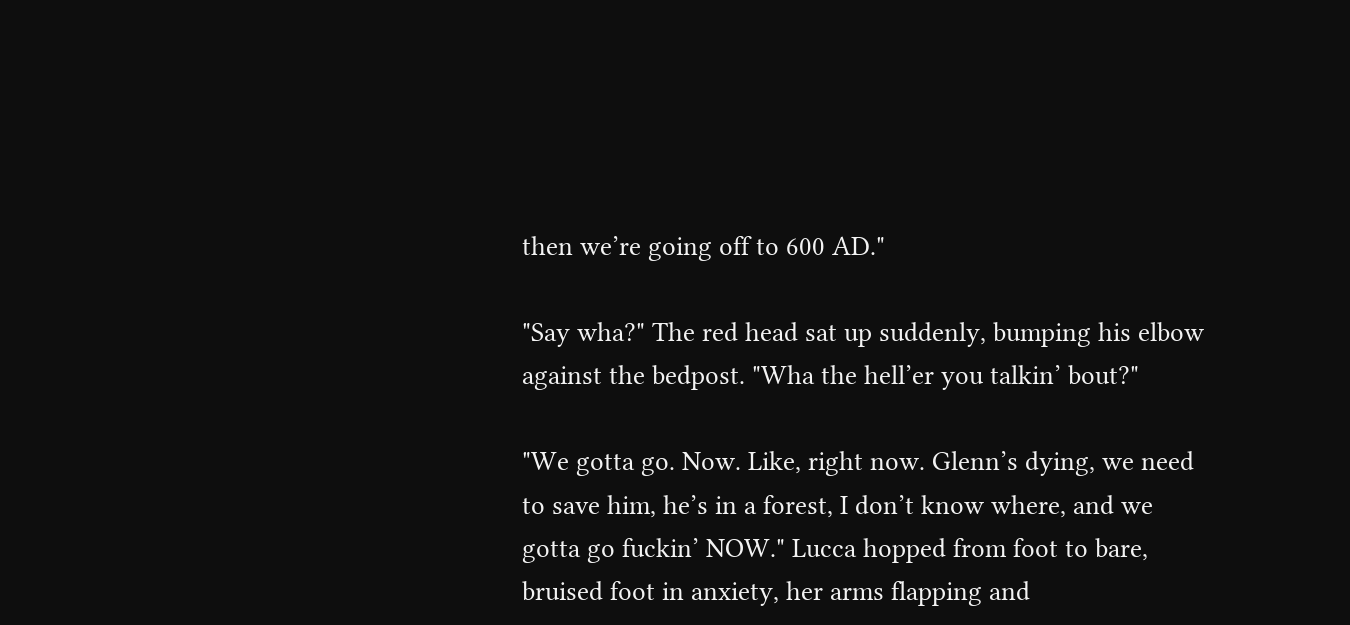then we’re going off to 600 AD."

"Say wha?" The red head sat up suddenly, bumping his elbow against the bedpost. "Wha the hell’er you talkin’ bout?"

"We gotta go. Now. Like, right now. Glenn’s dying, we need to save him, he’s in a forest, I don’t know where, and we gotta go fuckin’ NOW." Lucca hopped from foot to bare, bruised foot in anxiety, her arms flapping and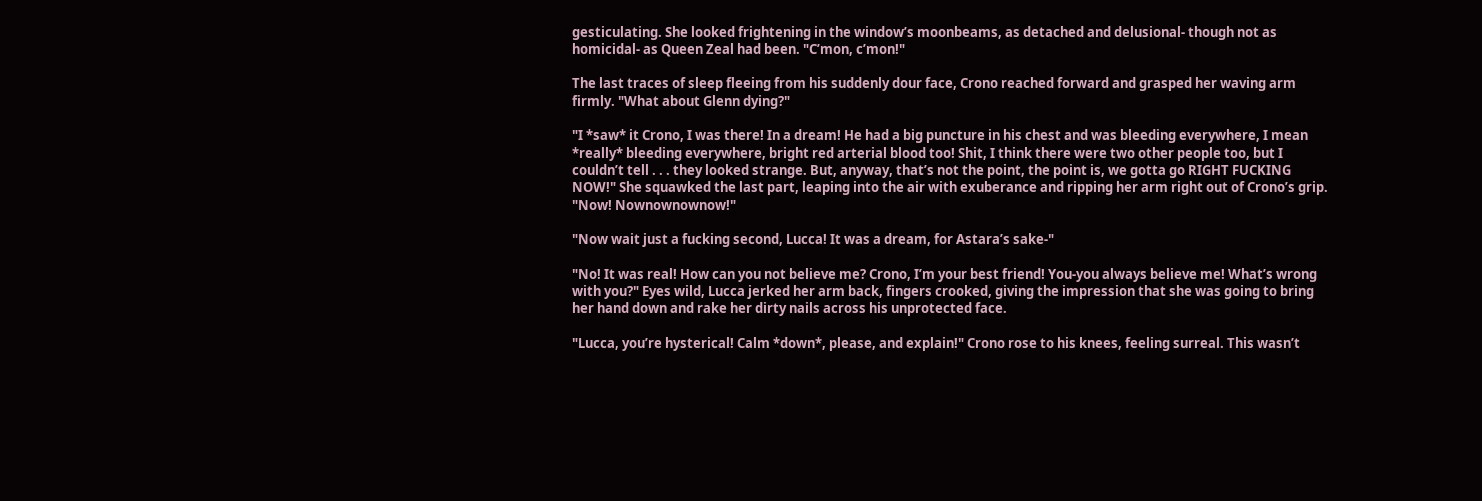gesticulating. She looked frightening in the window’s moonbeams, as detached and delusional- though not as homicidal- as Queen Zeal had been. "C’mon, c’mon!"

The last traces of sleep fleeing from his suddenly dour face, Crono reached forward and grasped her waving arm firmly. "What about Glenn dying?"

"I *saw* it Crono, I was there! In a dream! He had a big puncture in his chest and was bleeding everywhere, I mean *really* bleeding everywhere, bright red arterial blood too! Shit, I think there were two other people too, but I couldn’t tell . . . they looked strange. But, anyway, that’s not the point, the point is, we gotta go RIGHT FUCKING NOW!" She squawked the last part, leaping into the air with exuberance and ripping her arm right out of Crono’s grip. "Now! Nownownownow!"

"Now wait just a fucking second, Lucca! It was a dream, for Astara’s sake-"

"No! It was real! How can you not believe me? Crono, I’m your best friend! You-you always believe me! What’s wrong with you?" Eyes wild, Lucca jerked her arm back, fingers crooked, giving the impression that she was going to bring her hand down and rake her dirty nails across his unprotected face.

"Lucca, you’re hysterical! Calm *down*, please, and explain!" Crono rose to his knees, feeling surreal. This wasn’t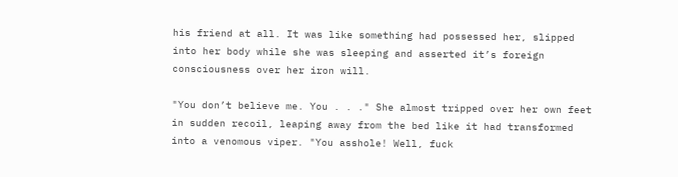his friend at all. It was like something had possessed her, slipped into her body while she was sleeping and asserted it’s foreign consciousness over her iron will.

"You don’t believe me. You . . ." She almost tripped over her own feet in sudden recoil, leaping away from the bed like it had transformed into a venomous viper. "You asshole! Well, fuck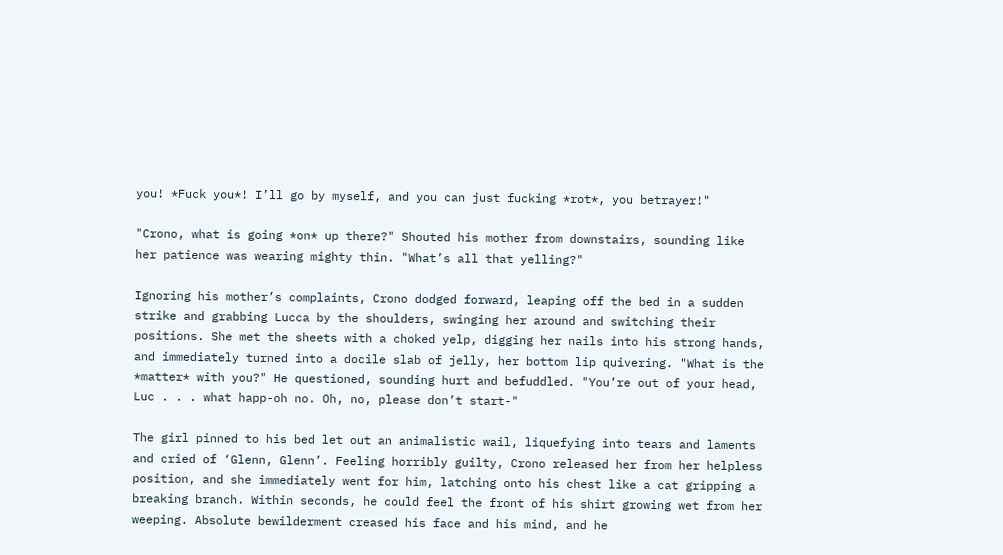you! *Fuck you*! I’ll go by myself, and you can just fucking *rot*, you betrayer!"

"Crono, what is going *on* up there?" Shouted his mother from downstairs, sounding like her patience was wearing mighty thin. "What’s all that yelling?"

Ignoring his mother’s complaints, Crono dodged forward, leaping off the bed in a sudden strike and grabbing Lucca by the shoulders, swinging her around and switching their positions. She met the sheets with a choked yelp, digging her nails into his strong hands, and immediately turned into a docile slab of jelly, her bottom lip quivering. "What is the *matter* with you?" He questioned, sounding hurt and befuddled. "You’re out of your head, Luc . . . what happ-oh no. Oh, no, please don’t start-"

The girl pinned to his bed let out an animalistic wail, liquefying into tears and laments and cried of ‘Glenn, Glenn’. Feeling horribly guilty, Crono released her from her helpless position, and she immediately went for him, latching onto his chest like a cat gripping a breaking branch. Within seconds, he could feel the front of his shirt growing wet from her weeping. Absolute bewilderment creased his face and his mind, and he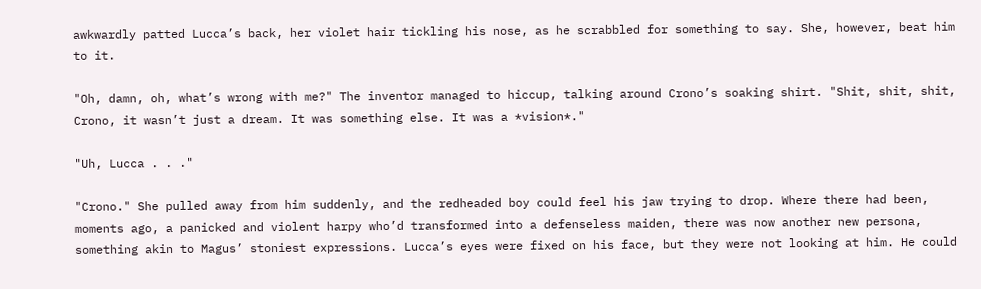awkwardly patted Lucca’s back, her violet hair tickling his nose, as he scrabbled for something to say. She, however, beat him to it.

"Oh, damn, oh, what’s wrong with me?" The inventor managed to hiccup, talking around Crono’s soaking shirt. "Shit, shit, shit, Crono, it wasn’t just a dream. It was something else. It was a *vision*."

"Uh, Lucca . . ."

"Crono." She pulled away from him suddenly, and the redheaded boy could feel his jaw trying to drop. Where there had been, moments ago, a panicked and violent harpy who’d transformed into a defenseless maiden, there was now another new persona, something akin to Magus’ stoniest expressions. Lucca’s eyes were fixed on his face, but they were not looking at him. He could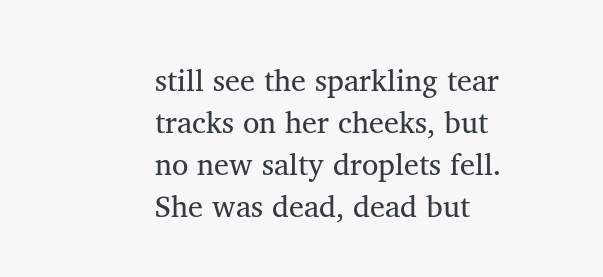still see the sparkling tear tracks on her cheeks, but no new salty droplets fell. She was dead, dead but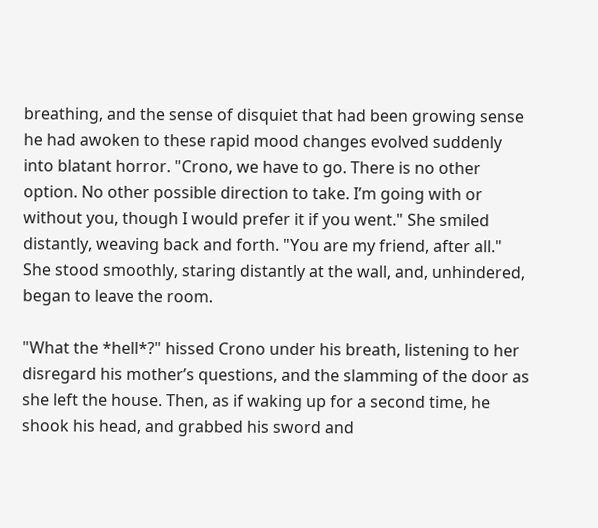breathing, and the sense of disquiet that had been growing sense he had awoken to these rapid mood changes evolved suddenly into blatant horror. "Crono, we have to go. There is no other option. No other possible direction to take. I’m going with or without you, though I would prefer it if you went." She smiled distantly, weaving back and forth. "You are my friend, after all." She stood smoothly, staring distantly at the wall, and, unhindered, began to leave the room.

"What the *hell*?" hissed Crono under his breath, listening to her disregard his mother’s questions, and the slamming of the door as she left the house. Then, as if waking up for a second time, he shook his head, and grabbed his sword and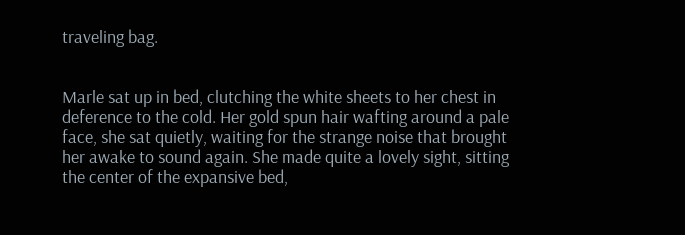traveling bag.


Marle sat up in bed, clutching the white sheets to her chest in deference to the cold. Her gold spun hair wafting around a pale face, she sat quietly, waiting for the strange noise that brought her awake to sound again. She made quite a lovely sight, sitting the center of the expansive bed,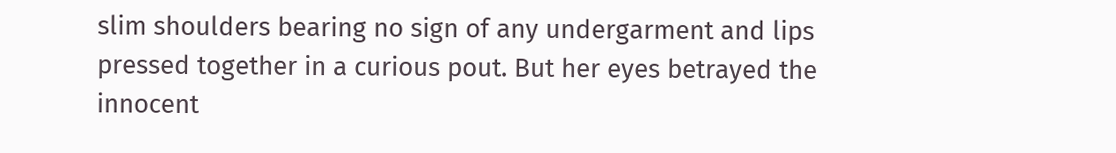slim shoulders bearing no sign of any undergarment and lips pressed together in a curious pout. But her eyes betrayed the innocent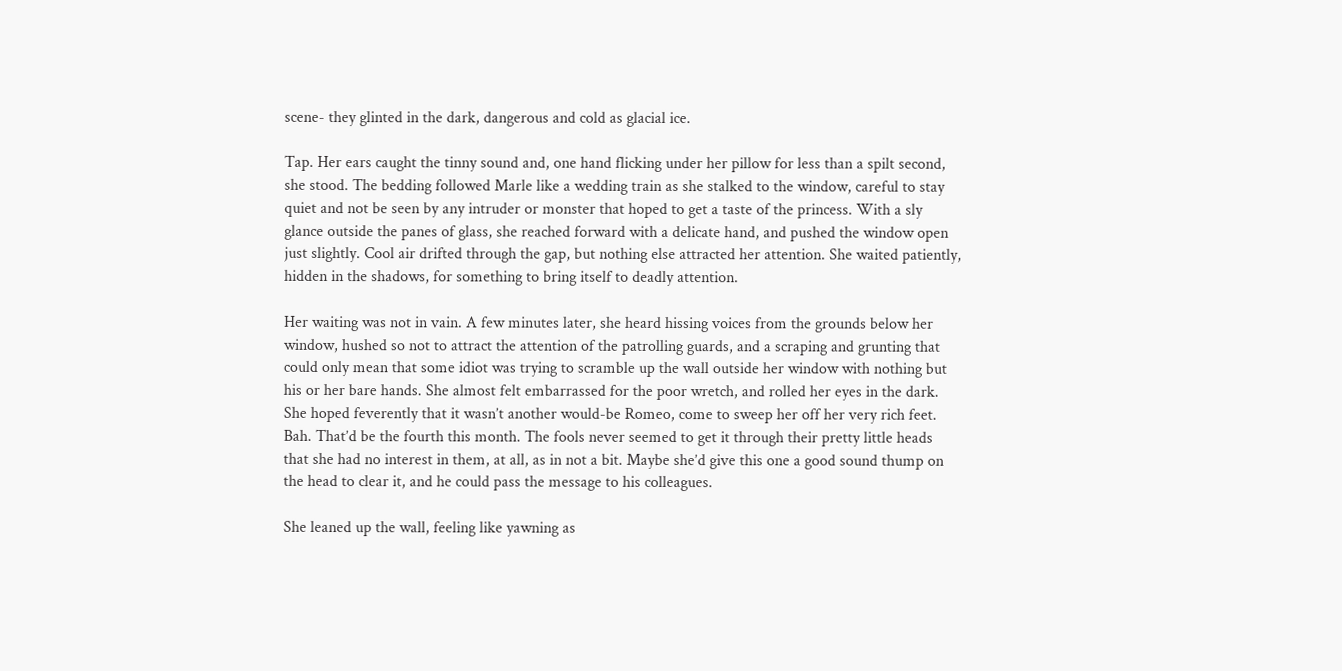scene- they glinted in the dark, dangerous and cold as glacial ice.

Tap. Her ears caught the tinny sound and, one hand flicking under her pillow for less than a spilt second, she stood. The bedding followed Marle like a wedding train as she stalked to the window, careful to stay quiet and not be seen by any intruder or monster that hoped to get a taste of the princess. With a sly glance outside the panes of glass, she reached forward with a delicate hand, and pushed the window open just slightly. Cool air drifted through the gap, but nothing else attracted her attention. She waited patiently, hidden in the shadows, for something to bring itself to deadly attention.

Her waiting was not in vain. A few minutes later, she heard hissing voices from the grounds below her window, hushed so not to attract the attention of the patrolling guards, and a scraping and grunting that could only mean that some idiot was trying to scramble up the wall outside her window with nothing but his or her bare hands. She almost felt embarrassed for the poor wretch, and rolled her eyes in the dark. She hoped feverently that it wasn’t another would-be Romeo, come to sweep her off her very rich feet. Bah. That’d be the fourth this month. The fools never seemed to get it through their pretty little heads that she had no interest in them, at all, as in not a bit. Maybe she’d give this one a good sound thump on the head to clear it, and he could pass the message to his colleagues.

She leaned up the wall, feeling like yawning as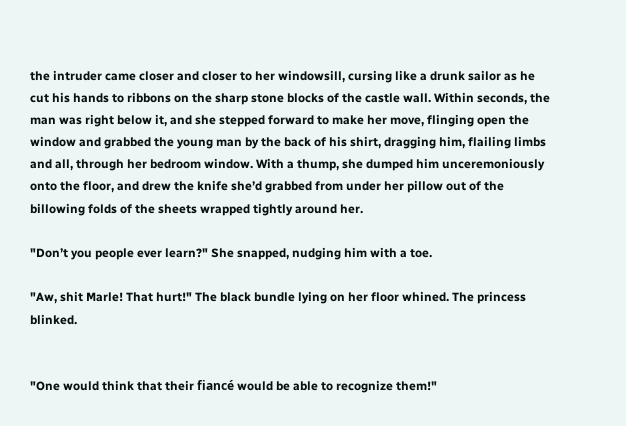the intruder came closer and closer to her windowsill, cursing like a drunk sailor as he cut his hands to ribbons on the sharp stone blocks of the castle wall. Within seconds, the man was right below it, and she stepped forward to make her move, flinging open the window and grabbed the young man by the back of his shirt, dragging him, flailing limbs and all, through her bedroom window. With a thump, she dumped him unceremoniously onto the floor, and drew the knife she’d grabbed from under her pillow out of the billowing folds of the sheets wrapped tightly around her.

"Don’t you people ever learn?" She snapped, nudging him with a toe.

"Aw, shit Marle! That hurt!" The black bundle lying on her floor whined. The princess blinked.


"One would think that their fiancé would be able to recognize them!"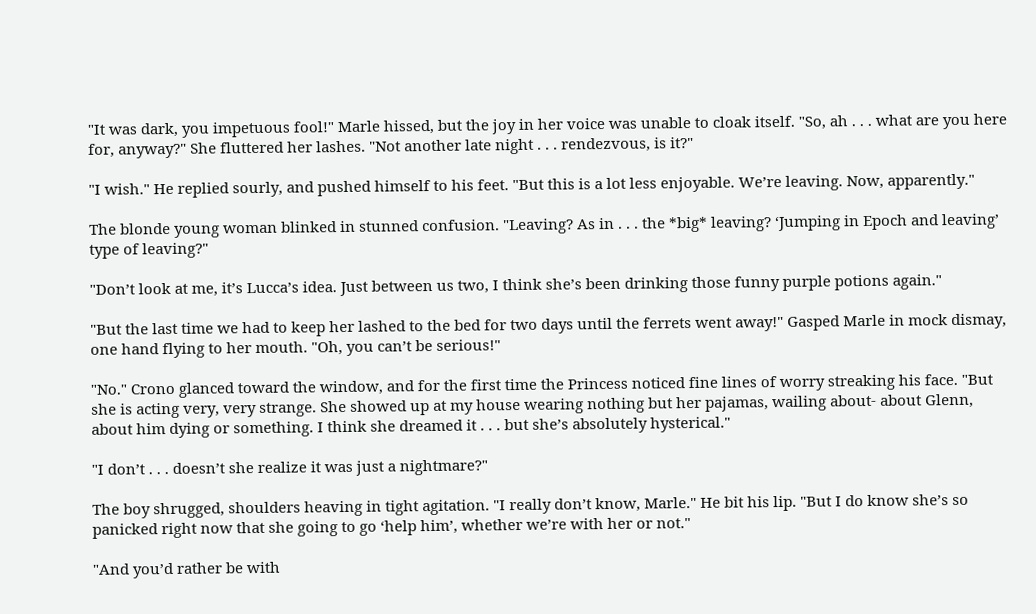"It was dark, you impetuous fool!" Marle hissed, but the joy in her voice was unable to cloak itself. "So, ah . . . what are you here for, anyway?" She fluttered her lashes. "Not another late night . . . rendezvous, is it?"

"I wish." He replied sourly, and pushed himself to his feet. "But this is a lot less enjoyable. We’re leaving. Now, apparently."

The blonde young woman blinked in stunned confusion. "Leaving? As in . . . the *big* leaving? ‘Jumping in Epoch and leaving’ type of leaving?"

"Don’t look at me, it’s Lucca’s idea. Just between us two, I think she’s been drinking those funny purple potions again."

"But the last time we had to keep her lashed to the bed for two days until the ferrets went away!" Gasped Marle in mock dismay, one hand flying to her mouth. "Oh, you can’t be serious!"

"No." Crono glanced toward the window, and for the first time the Princess noticed fine lines of worry streaking his face. "But she is acting very, very strange. She showed up at my house wearing nothing but her pajamas, wailing about- about Glenn, about him dying or something. I think she dreamed it . . . but she’s absolutely hysterical."

"I don’t . . . doesn’t she realize it was just a nightmare?"

The boy shrugged, shoulders heaving in tight agitation. "I really don’t know, Marle." He bit his lip. "But I do know she’s so panicked right now that she going to go ‘help him’, whether we’re with her or not."

"And you’d rather be with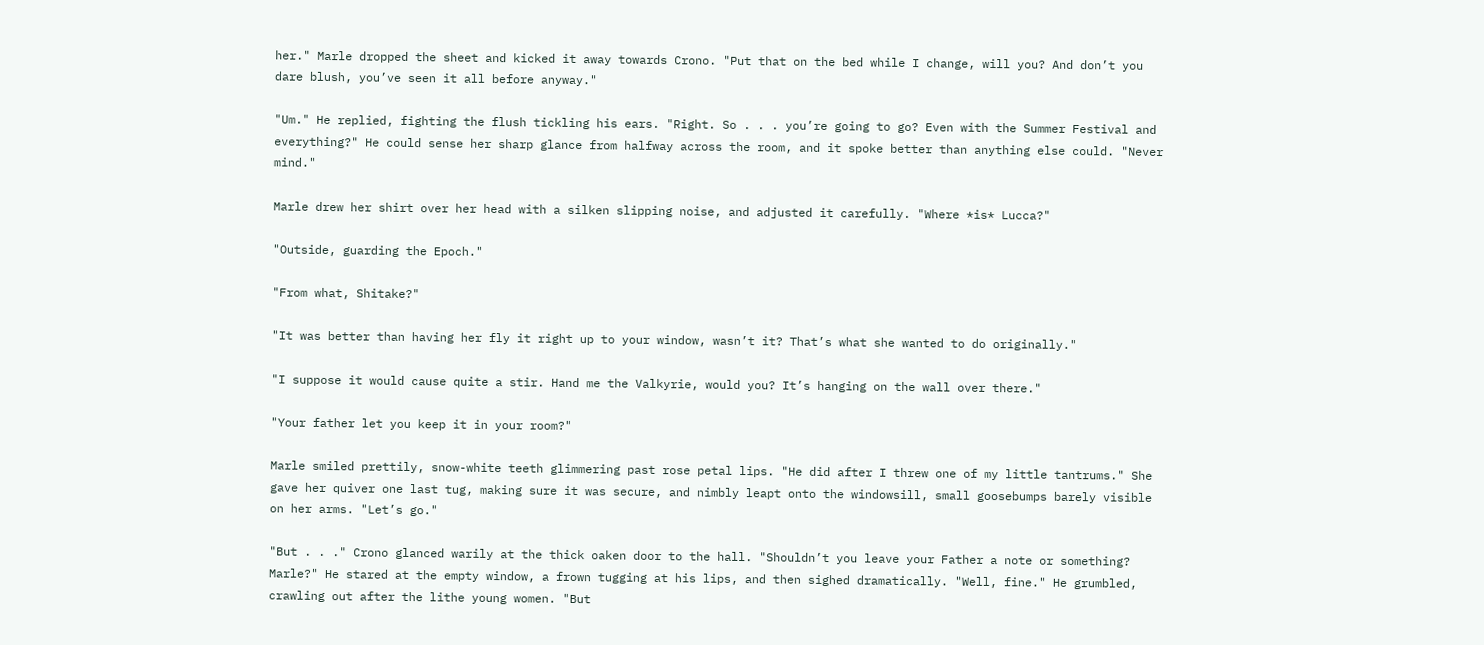her." Marle dropped the sheet and kicked it away towards Crono. "Put that on the bed while I change, will you? And don’t you dare blush, you’ve seen it all before anyway."

"Um." He replied, fighting the flush tickling his ears. "Right. So . . . you’re going to go? Even with the Summer Festival and everything?" He could sense her sharp glance from halfway across the room, and it spoke better than anything else could. "Never mind."

Marle drew her shirt over her head with a silken slipping noise, and adjusted it carefully. "Where *is* Lucca?"

"Outside, guarding the Epoch."

"From what, Shitake?"

"It was better than having her fly it right up to your window, wasn’t it? That’s what she wanted to do originally."

"I suppose it would cause quite a stir. Hand me the Valkyrie, would you? It’s hanging on the wall over there."

"Your father let you keep it in your room?"

Marle smiled prettily, snow-white teeth glimmering past rose petal lips. "He did after I threw one of my little tantrums." She gave her quiver one last tug, making sure it was secure, and nimbly leapt onto the windowsill, small goosebumps barely visible on her arms. "Let’s go."

"But . . ." Crono glanced warily at the thick oaken door to the hall. "Shouldn’t you leave your Father a note or something? Marle?" He stared at the empty window, a frown tugging at his lips, and then sighed dramatically. "Well, fine." He grumbled, crawling out after the lithe young women. "But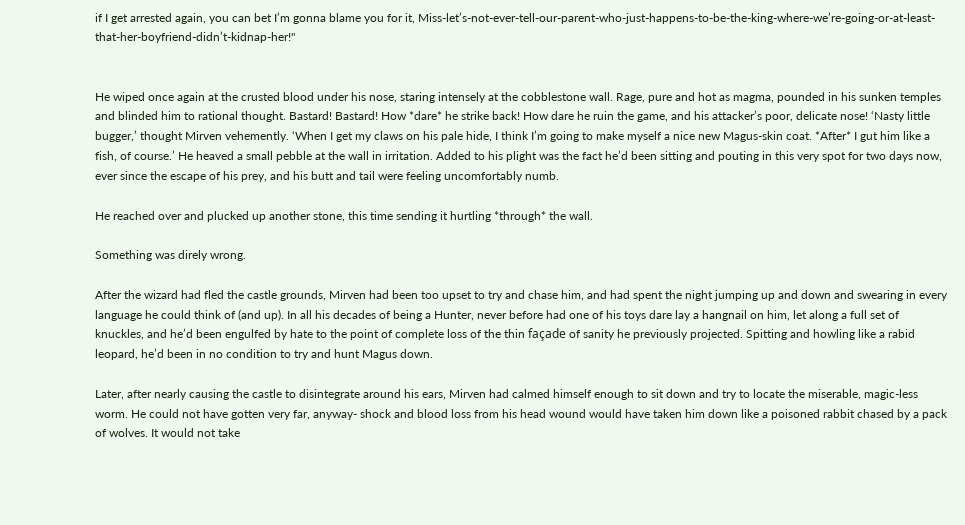if I get arrested again, you can bet I’m gonna blame you for it, Miss-let’s-not-ever-tell-our-parent-who-just-happens-to-be-the-king-where-we’re-going-or-at-least-that-her-boyfriend-didn’t-kidnap-her!"


He wiped once again at the crusted blood under his nose, staring intensely at the cobblestone wall. Rage, pure and hot as magma, pounded in his sunken temples and blinded him to rational thought. Bastard! Bastard! How *dare* he strike back! How dare he ruin the game, and his attacker’s poor, delicate nose! ‘Nasty little bugger,’ thought Mirven vehemently. ‘When I get my claws on his pale hide, I think I’m going to make myself a nice new Magus-skin coat. *After* I gut him like a fish, of course.’ He heaved a small pebble at the wall in irritation. Added to his plight was the fact he’d been sitting and pouting in this very spot for two days now, ever since the escape of his prey, and his butt and tail were feeling uncomfortably numb.

He reached over and plucked up another stone, this time sending it hurtling *through* the wall.

Something was direly wrong.

After the wizard had fled the castle grounds, Mirven had been too upset to try and chase him, and had spent the night jumping up and down and swearing in every language he could think of (and up). In all his decades of being a Hunter, never before had one of his toys dare lay a hangnail on him, let along a full set of knuckles, and he’d been engulfed by hate to the point of complete loss of the thin façade of sanity he previously projected. Spitting and howling like a rabid leopard, he’d been in no condition to try and hunt Magus down.

Later, after nearly causing the castle to disintegrate around his ears, Mirven had calmed himself enough to sit down and try to locate the miserable, magic-less worm. He could not have gotten very far, anyway- shock and blood loss from his head wound would have taken him down like a poisoned rabbit chased by a pack of wolves. It would not take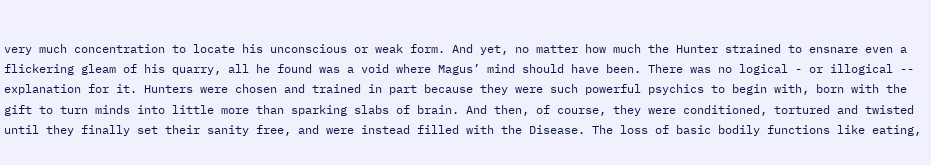very much concentration to locate his unconscious or weak form. And yet, no matter how much the Hunter strained to ensnare even a flickering gleam of his quarry, all he found was a void where Magus’ mind should have been. There was no logical - or illogical -- explanation for it. Hunters were chosen and trained in part because they were such powerful psychics to begin with, born with the gift to turn minds into little more than sparking slabs of brain. And then, of course, they were conditioned, tortured and twisted until they finally set their sanity free, and were instead filled with the Disease. The loss of basic bodily functions like eating,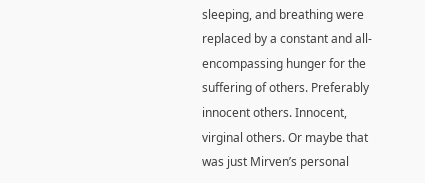sleeping, and breathing were replaced by a constant and all-encompassing hunger for the suffering of others. Preferably innocent others. Innocent, virginal others. Or maybe that was just Mirven’s personal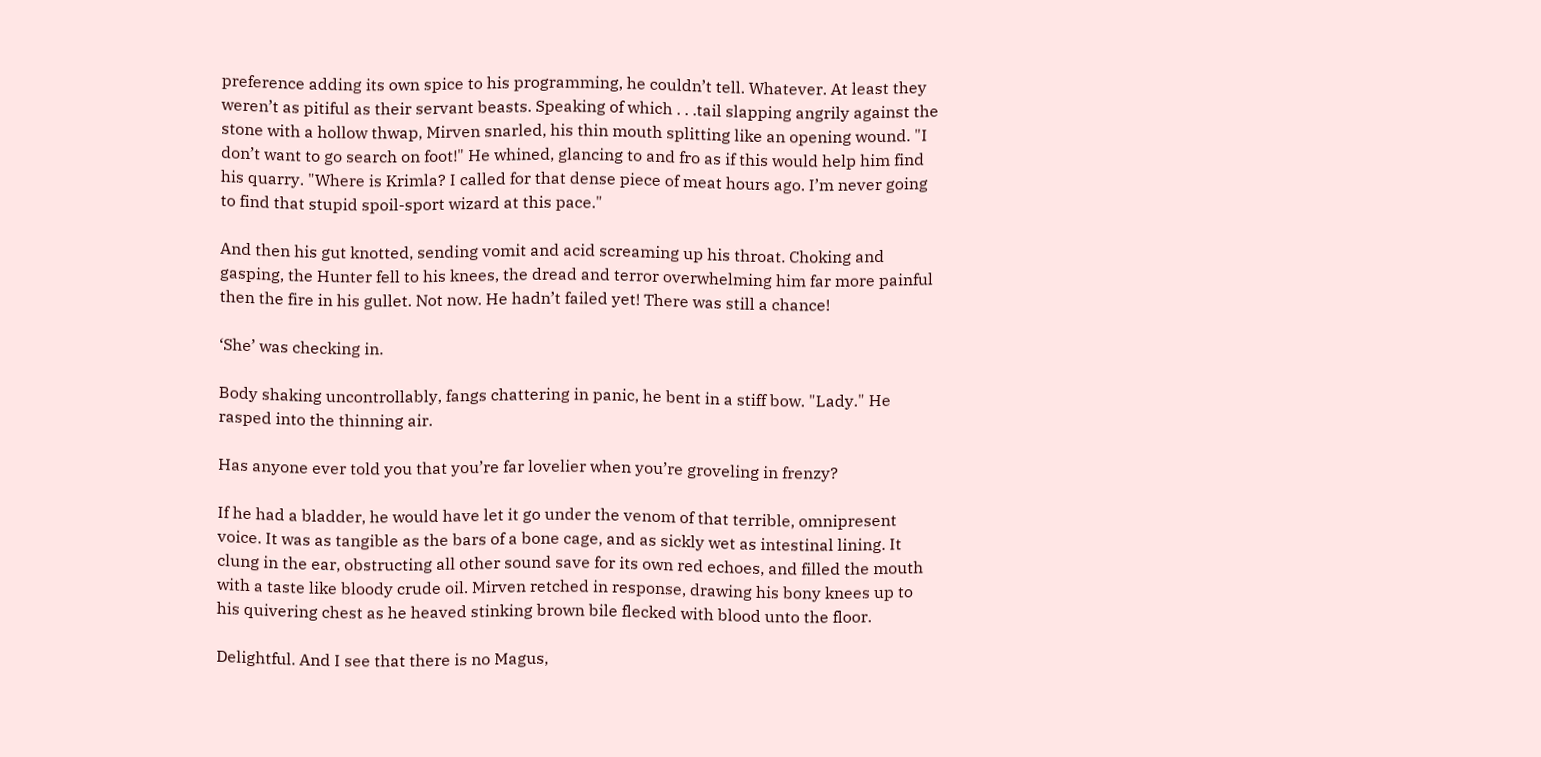preference adding its own spice to his programming, he couldn’t tell. Whatever. At least they weren’t as pitiful as their servant beasts. Speaking of which . . .tail slapping angrily against the stone with a hollow thwap, Mirven snarled, his thin mouth splitting like an opening wound. "I don’t want to go search on foot!" He whined, glancing to and fro as if this would help him find his quarry. "Where is Krimla? I called for that dense piece of meat hours ago. I’m never going to find that stupid spoil-sport wizard at this pace."

And then his gut knotted, sending vomit and acid screaming up his throat. Choking and gasping, the Hunter fell to his knees, the dread and terror overwhelming him far more painful then the fire in his gullet. Not now. He hadn’t failed yet! There was still a chance!

‘She’ was checking in.

Body shaking uncontrollably, fangs chattering in panic, he bent in a stiff bow. "Lady." He rasped into the thinning air.

Has anyone ever told you that you’re far lovelier when you’re groveling in frenzy?

If he had a bladder, he would have let it go under the venom of that terrible, omnipresent voice. It was as tangible as the bars of a bone cage, and as sickly wet as intestinal lining. It clung in the ear, obstructing all other sound save for its own red echoes, and filled the mouth with a taste like bloody crude oil. Mirven retched in response, drawing his bony knees up to his quivering chest as he heaved stinking brown bile flecked with blood unto the floor.

Delightful. And I see that there is no Magus,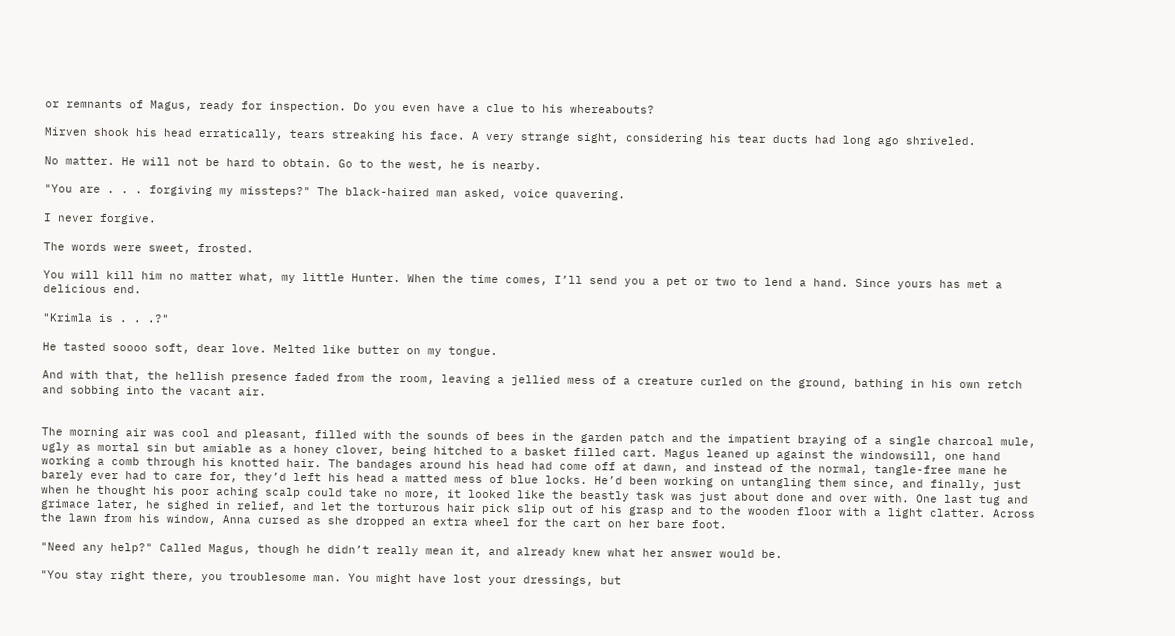or remnants of Magus, ready for inspection. Do you even have a clue to his whereabouts?

Mirven shook his head erratically, tears streaking his face. A very strange sight, considering his tear ducts had long ago shriveled.

No matter. He will not be hard to obtain. Go to the west, he is nearby.

"You are . . . forgiving my missteps?" The black-haired man asked, voice quavering.

I never forgive.

The words were sweet, frosted.

You will kill him no matter what, my little Hunter. When the time comes, I’ll send you a pet or two to lend a hand. Since yours has met a delicious end.

"Krimla is . . .?"

He tasted soooo soft, dear love. Melted like butter on my tongue.

And with that, the hellish presence faded from the room, leaving a jellied mess of a creature curled on the ground, bathing in his own retch and sobbing into the vacant air.


The morning air was cool and pleasant, filled with the sounds of bees in the garden patch and the impatient braying of a single charcoal mule, ugly as mortal sin but amiable as a honey clover, being hitched to a basket filled cart. Magus leaned up against the windowsill, one hand working a comb through his knotted hair. The bandages around his head had come off at dawn, and instead of the normal, tangle-free mane he barely ever had to care for, they’d left his head a matted mess of blue locks. He’d been working on untangling them since, and finally, just when he thought his poor aching scalp could take no more, it looked like the beastly task was just about done and over with. One last tug and grimace later, he sighed in relief, and let the torturous hair pick slip out of his grasp and to the wooden floor with a light clatter. Across the lawn from his window, Anna cursed as she dropped an extra wheel for the cart on her bare foot.

"Need any help?" Called Magus, though he didn’t really mean it, and already knew what her answer would be.

"You stay right there, you troublesome man. You might have lost your dressings, but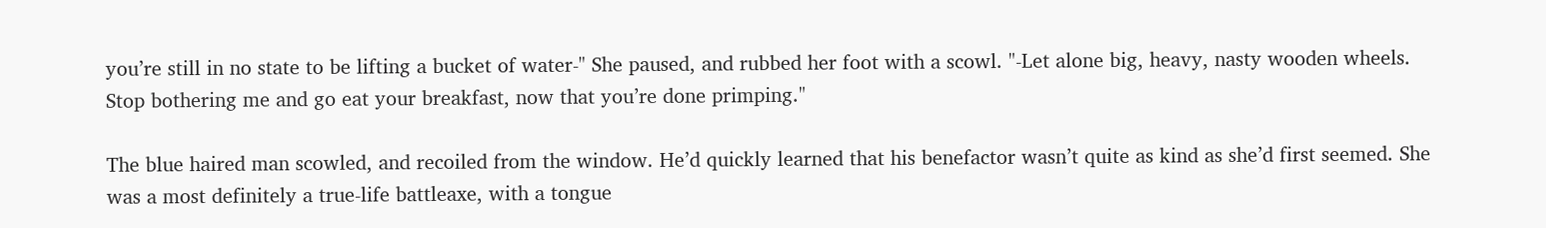you’re still in no state to be lifting a bucket of water-" She paused, and rubbed her foot with a scowl. "-Let alone big, heavy, nasty wooden wheels. Stop bothering me and go eat your breakfast, now that you’re done primping."

The blue haired man scowled, and recoiled from the window. He’d quickly learned that his benefactor wasn’t quite as kind as she’d first seemed. She was a most definitely a true-life battleaxe, with a tongue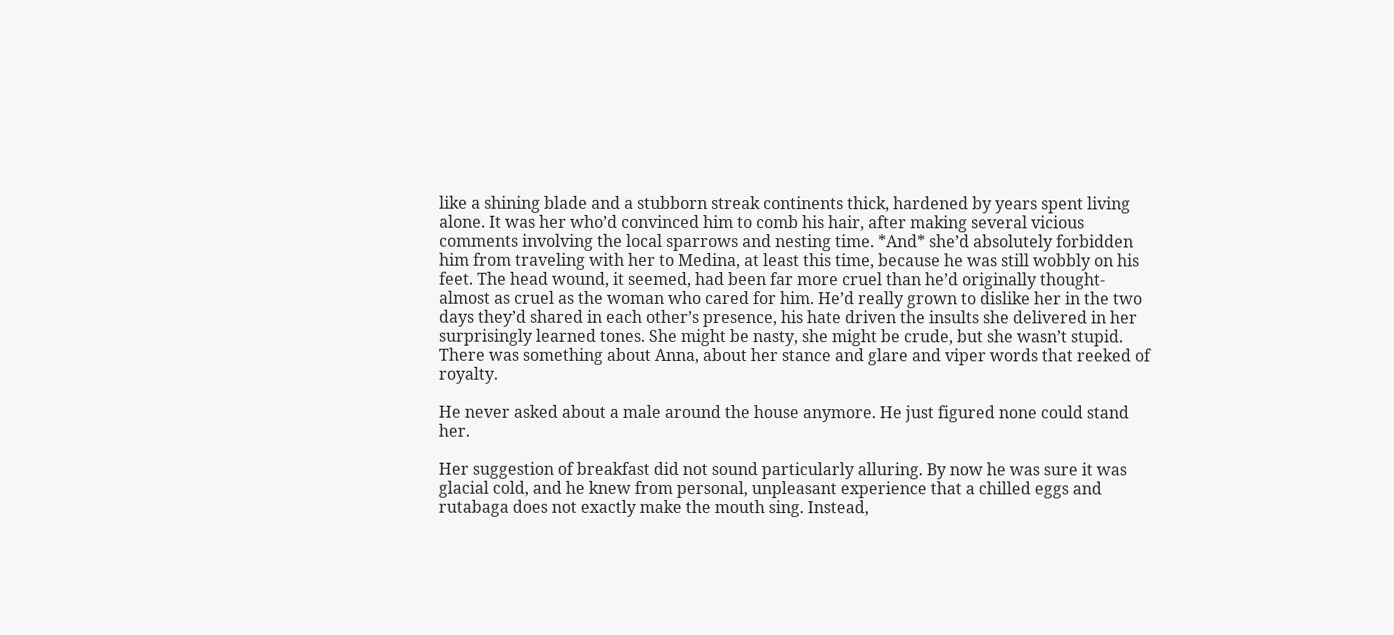like a shining blade and a stubborn streak continents thick, hardened by years spent living alone. It was her who’d convinced him to comb his hair, after making several vicious comments involving the local sparrows and nesting time. *And* she’d absolutely forbidden him from traveling with her to Medina, at least this time, because he was still wobbly on his feet. The head wound, it seemed, had been far more cruel than he’d originally thought- almost as cruel as the woman who cared for him. He’d really grown to dislike her in the two days they’d shared in each other’s presence, his hate driven the insults she delivered in her surprisingly learned tones. She might be nasty, she might be crude, but she wasn’t stupid. There was something about Anna, about her stance and glare and viper words that reeked of royalty.

He never asked about a male around the house anymore. He just figured none could stand her.

Her suggestion of breakfast did not sound particularly alluring. By now he was sure it was glacial cold, and he knew from personal, unpleasant experience that a chilled eggs and rutabaga does not exactly make the mouth sing. Instead,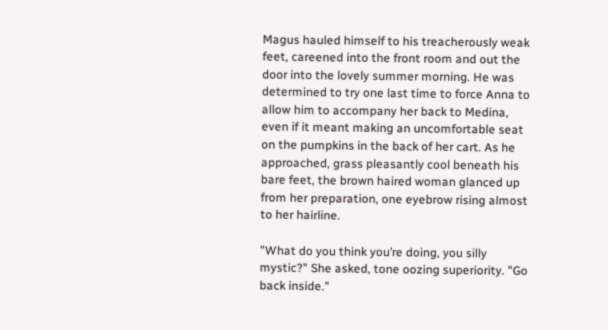Magus hauled himself to his treacherously weak feet, careened into the front room and out the door into the lovely summer morning. He was determined to try one last time to force Anna to allow him to accompany her back to Medina, even if it meant making an uncomfortable seat on the pumpkins in the back of her cart. As he approached, grass pleasantly cool beneath his bare feet, the brown haired woman glanced up from her preparation, one eyebrow rising almost to her hairline.

"What do you think you’re doing, you silly mystic?" She asked, tone oozing superiority. "Go back inside."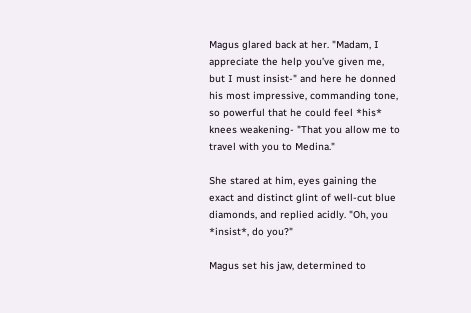Magus glared back at her. "Madam, I appreciate the help you’ve given me, but I must insist-" and here he donned his most impressive, commanding tone, so powerful that he could feel *his* knees weakening- "That you allow me to travel with you to Medina."

She stared at him, eyes gaining the exact and distinct glint of well-cut blue diamonds, and replied acidly. "Oh, you *insist*, do you?"

Magus set his jaw, determined to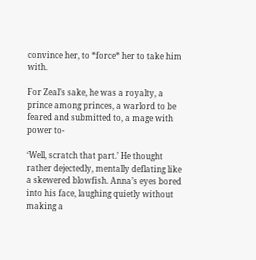convince her, to *force* her to take him with.

For Zeal’s sake, he was a royalty, a prince among princes, a warlord to be feared and submitted to, a mage with power to-

‘Well, scratch that part.’ He thought rather dejectedly, mentally deflating like a skewered blowfish. Anna’s eyes bored into his face, laughing quietly without making a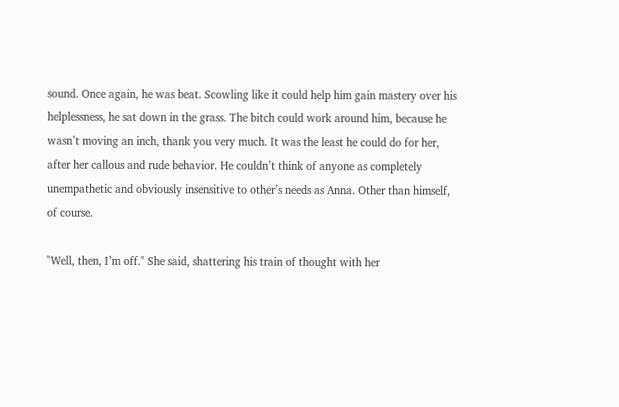sound. Once again, he was beat. Scowling like it could help him gain mastery over his helplessness, he sat down in the grass. The bitch could work around him, because he wasn’t moving an inch, thank you very much. It was the least he could do for her, after her callous and rude behavior. He couldn’t think of anyone as completely unempathetic and obviously insensitive to other’s needs as Anna. Other than himself, of course.

"Well, then, I’m off." She said, shattering his train of thought with her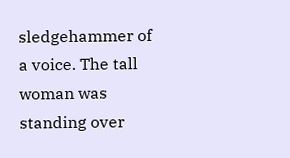sledgehammer of a voice. The tall woman was standing over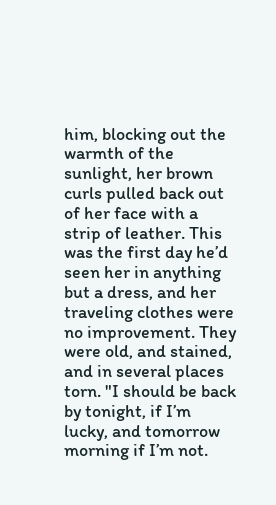him, blocking out the warmth of the sunlight, her brown curls pulled back out of her face with a strip of leather. This was the first day he’d seen her in anything but a dress, and her traveling clothes were no improvement. They were old, and stained, and in several places torn. "I should be back by tonight, if I’m lucky, and tomorrow morning if I’m not.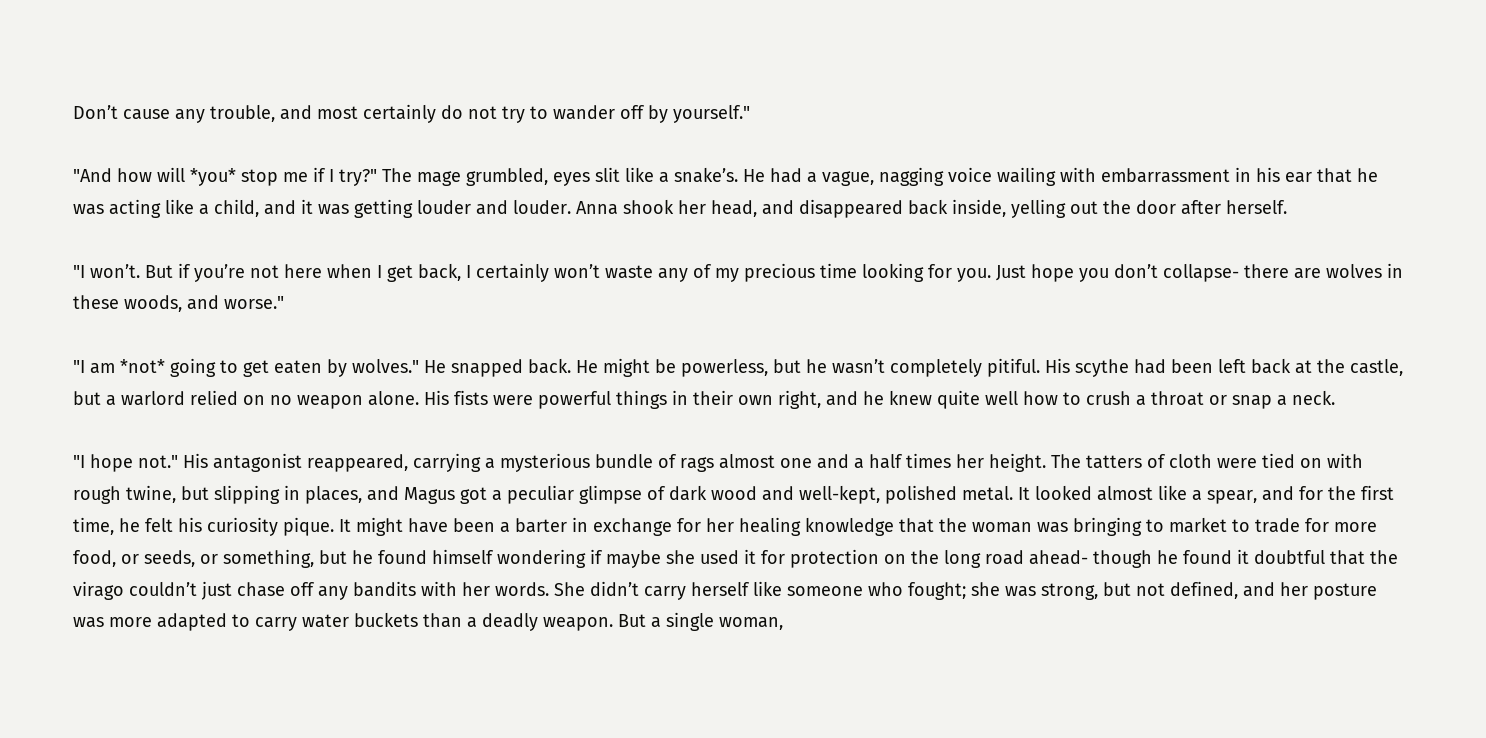Don’t cause any trouble, and most certainly do not try to wander off by yourself."

"And how will *you* stop me if I try?" The mage grumbled, eyes slit like a snake’s. He had a vague, nagging voice wailing with embarrassment in his ear that he was acting like a child, and it was getting louder and louder. Anna shook her head, and disappeared back inside, yelling out the door after herself.

"I won’t. But if you’re not here when I get back, I certainly won’t waste any of my precious time looking for you. Just hope you don’t collapse- there are wolves in these woods, and worse."

"I am *not* going to get eaten by wolves." He snapped back. He might be powerless, but he wasn’t completely pitiful. His scythe had been left back at the castle, but a warlord relied on no weapon alone. His fists were powerful things in their own right, and he knew quite well how to crush a throat or snap a neck.

"I hope not." His antagonist reappeared, carrying a mysterious bundle of rags almost one and a half times her height. The tatters of cloth were tied on with rough twine, but slipping in places, and Magus got a peculiar glimpse of dark wood and well-kept, polished metal. It looked almost like a spear, and for the first time, he felt his curiosity pique. It might have been a barter in exchange for her healing knowledge that the woman was bringing to market to trade for more food, or seeds, or something, but he found himself wondering if maybe she used it for protection on the long road ahead- though he found it doubtful that the virago couldn’t just chase off any bandits with her words. She didn’t carry herself like someone who fought; she was strong, but not defined, and her posture was more adapted to carry water buckets than a deadly weapon. But a single woman,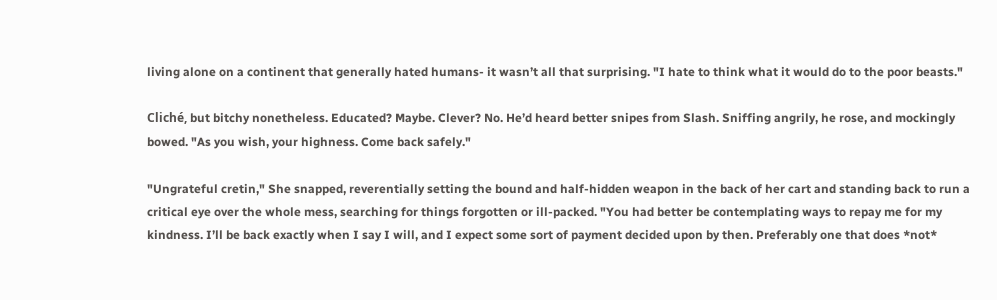living alone on a continent that generally hated humans- it wasn’t all that surprising. "I hate to think what it would do to the poor beasts."

Cliché, but bitchy nonetheless. Educated? Maybe. Clever? No. He’d heard better snipes from Slash. Sniffing angrily, he rose, and mockingly bowed. "As you wish, your highness. Come back safely."

"Ungrateful cretin," She snapped, reverentially setting the bound and half-hidden weapon in the back of her cart and standing back to run a critical eye over the whole mess, searching for things forgotten or ill-packed. "You had better be contemplating ways to repay me for my kindness. I’ll be back exactly when I say I will, and I expect some sort of payment decided upon by then. Preferably one that does *not*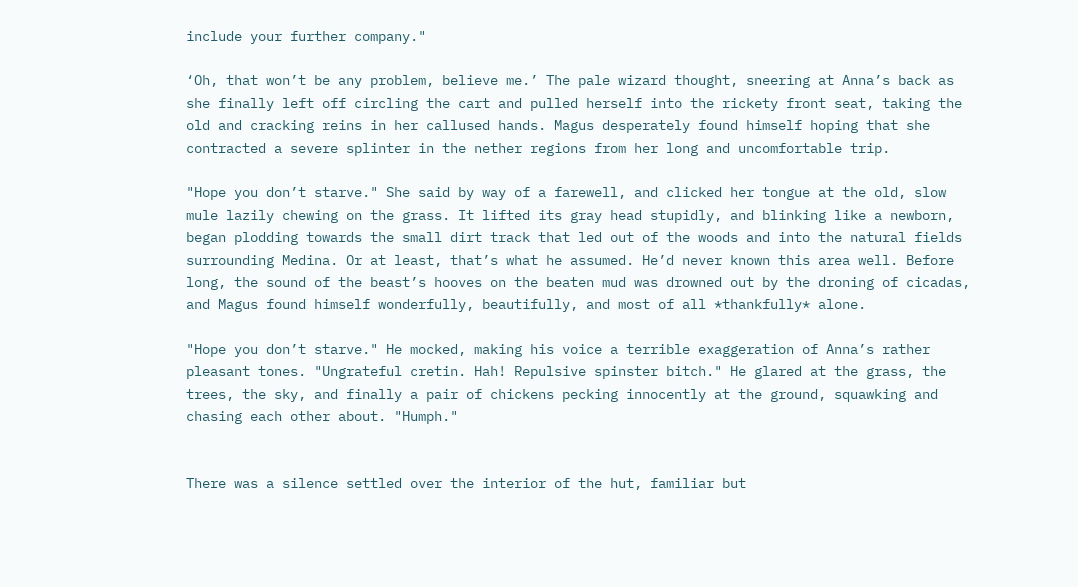include your further company."

‘Oh, that won’t be any problem, believe me.’ The pale wizard thought, sneering at Anna’s back as she finally left off circling the cart and pulled herself into the rickety front seat, taking the old and cracking reins in her callused hands. Magus desperately found himself hoping that she contracted a severe splinter in the nether regions from her long and uncomfortable trip.

"Hope you don’t starve." She said by way of a farewell, and clicked her tongue at the old, slow mule lazily chewing on the grass. It lifted its gray head stupidly, and blinking like a newborn, began plodding towards the small dirt track that led out of the woods and into the natural fields surrounding Medina. Or at least, that’s what he assumed. He’d never known this area well. Before long, the sound of the beast’s hooves on the beaten mud was drowned out by the droning of cicadas, and Magus found himself wonderfully, beautifully, and most of all *thankfully* alone.

"Hope you don’t starve." He mocked, making his voice a terrible exaggeration of Anna’s rather pleasant tones. "Ungrateful cretin. Hah! Repulsive spinster bitch." He glared at the grass, the trees, the sky, and finally a pair of chickens pecking innocently at the ground, squawking and chasing each other about. "Humph."


There was a silence settled over the interior of the hut, familiar but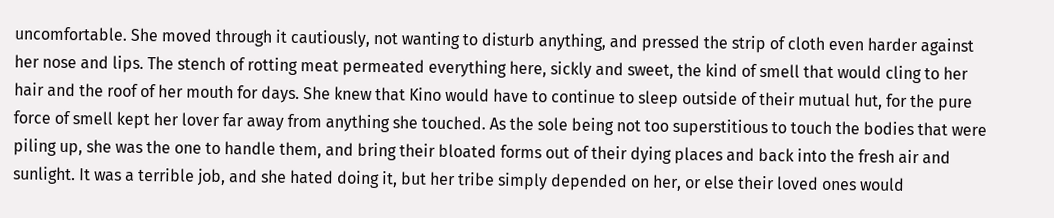uncomfortable. She moved through it cautiously, not wanting to disturb anything, and pressed the strip of cloth even harder against her nose and lips. The stench of rotting meat permeated everything here, sickly and sweet, the kind of smell that would cling to her hair and the roof of her mouth for days. She knew that Kino would have to continue to sleep outside of their mutual hut, for the pure force of smell kept her lover far away from anything she touched. As the sole being not too superstitious to touch the bodies that were piling up, she was the one to handle them, and bring their bloated forms out of their dying places and back into the fresh air and sunlight. It was a terrible job, and she hated doing it, but her tribe simply depended on her, or else their loved ones would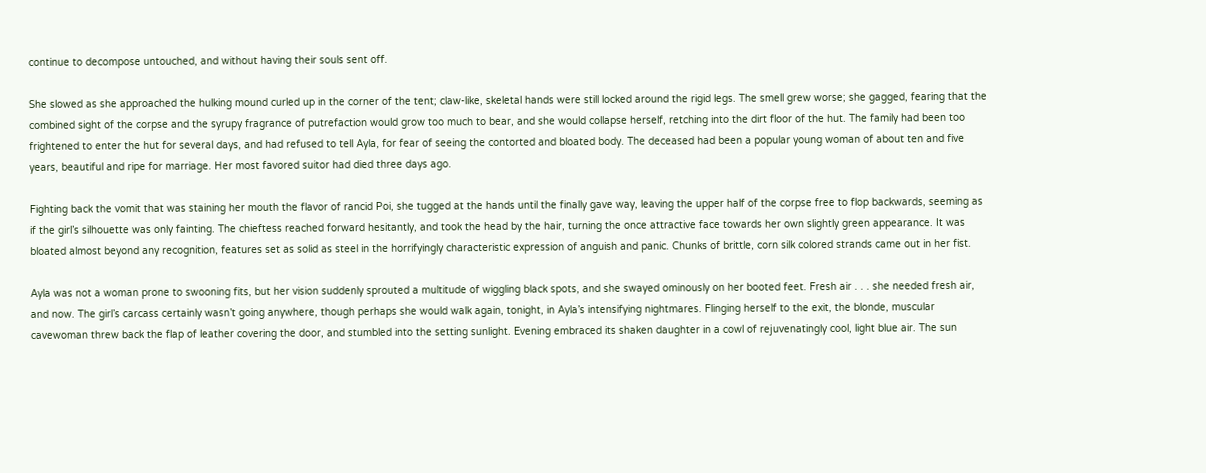continue to decompose untouched, and without having their souls sent off.

She slowed as she approached the hulking mound curled up in the corner of the tent; claw-like, skeletal hands were still locked around the rigid legs. The smell grew worse; she gagged, fearing that the combined sight of the corpse and the syrupy fragrance of putrefaction would grow too much to bear, and she would collapse herself, retching into the dirt floor of the hut. The family had been too frightened to enter the hut for several days, and had refused to tell Ayla, for fear of seeing the contorted and bloated body. The deceased had been a popular young woman of about ten and five years, beautiful and ripe for marriage. Her most favored suitor had died three days ago.

Fighting back the vomit that was staining her mouth the flavor of rancid Poi, she tugged at the hands until the finally gave way, leaving the upper half of the corpse free to flop backwards, seeming as if the girl’s silhouette was only fainting. The chieftess reached forward hesitantly, and took the head by the hair, turning the once attractive face towards her own slightly green appearance. It was bloated almost beyond any recognition, features set as solid as steel in the horrifyingly characteristic expression of anguish and panic. Chunks of brittle, corn silk colored strands came out in her fist.

Ayla was not a woman prone to swooning fits, but her vision suddenly sprouted a multitude of wiggling black spots, and she swayed ominously on her booted feet. Fresh air . . . she needed fresh air, and now. The girl’s carcass certainly wasn’t going anywhere, though perhaps she would walk again, tonight, in Ayla’s intensifying nightmares. Flinging herself to the exit, the blonde, muscular cavewoman threw back the flap of leather covering the door, and stumbled into the setting sunlight. Evening embraced its shaken daughter in a cowl of rejuvenatingly cool, light blue air. The sun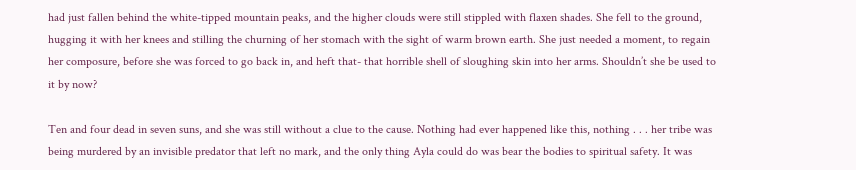had just fallen behind the white-tipped mountain peaks, and the higher clouds were still stippled with flaxen shades. She fell to the ground, hugging it with her knees and stilling the churning of her stomach with the sight of warm brown earth. She just needed a moment, to regain her composure, before she was forced to go back in, and heft that- that horrible shell of sloughing skin into her arms. Shouldn’t she be used to it by now?

Ten and four dead in seven suns, and she was still without a clue to the cause. Nothing had ever happened like this, nothing . . . her tribe was being murdered by an invisible predator that left no mark, and the only thing Ayla could do was bear the bodies to spiritual safety. It was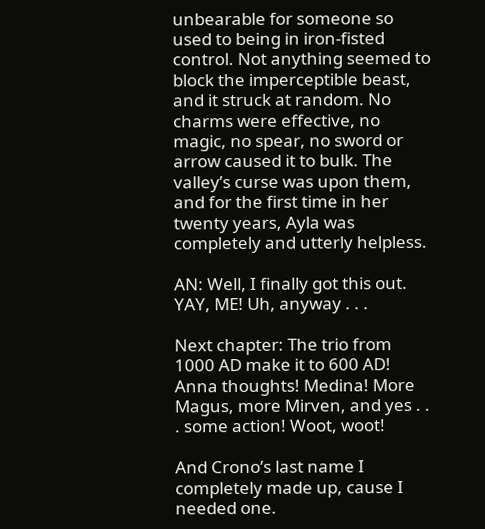unbearable for someone so used to being in iron-fisted control. Not anything seemed to block the imperceptible beast, and it struck at random. No charms were effective, no magic, no spear, no sword or arrow caused it to bulk. The valley’s curse was upon them, and for the first time in her twenty years, Ayla was completely and utterly helpless.

AN: Well, I finally got this out. YAY, ME! Uh, anyway . . .

Next chapter: The trio from 1000 AD make it to 600 AD! Anna thoughts! Medina! More Magus, more Mirven, and yes . . . some action! Woot, woot!

And Crono’s last name I completely made up, cause I needed one.